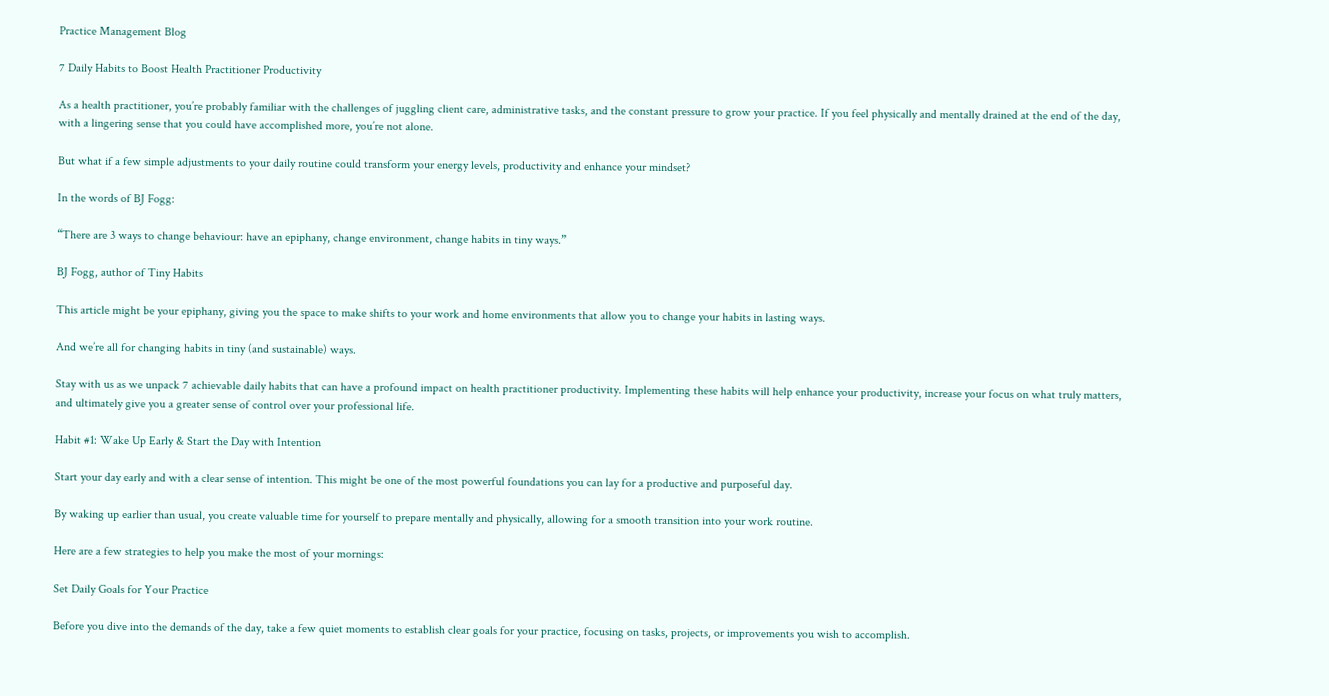Practice Management Blog

7 Daily Habits to Boost Health Practitioner Productivity

As a health practitioner, you’re probably familiar with the challenges of juggling client care, administrative tasks, and the constant pressure to grow your practice. If you feel physically and mentally drained at the end of the day, with a lingering sense that you could have accomplished more, you’re not alone.

But what if a few simple adjustments to your daily routine could transform your energy levels, productivity and enhance your mindset?

In the words of BJ Fogg:

“There are 3 ways to change behaviour: have an epiphany, change environment, change habits in tiny ways.”

BJ Fogg, author of Tiny Habits

This article might be your epiphany, giving you the space to make shifts to your work and home environments that allow you to change your habits in lasting ways.

And we’re all for changing habits in tiny (and sustainable) ways.

Stay with us as we unpack 7 achievable daily habits that can have a profound impact on health practitioner productivity. Implementing these habits will help enhance your productivity, increase your focus on what truly matters, and ultimately give you a greater sense of control over your professional life.

Habit #1: Wake Up Early & Start the Day with Intention

Start your day early and with a clear sense of intention. This might be one of the most powerful foundations you can lay for a productive and purposeful day.

By waking up earlier than usual, you create valuable time for yourself to prepare mentally and physically, allowing for a smooth transition into your work routine.

Here are a few strategies to help you make the most of your mornings:

Set Daily Goals for Your Practice

Before you dive into the demands of the day, take a few quiet moments to establish clear goals for your practice, focusing on tasks, projects, or improvements you wish to accomplish.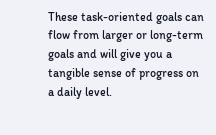These task-oriented goals can flow from larger or long-term goals and will give you a tangible sense of progress on a daily level.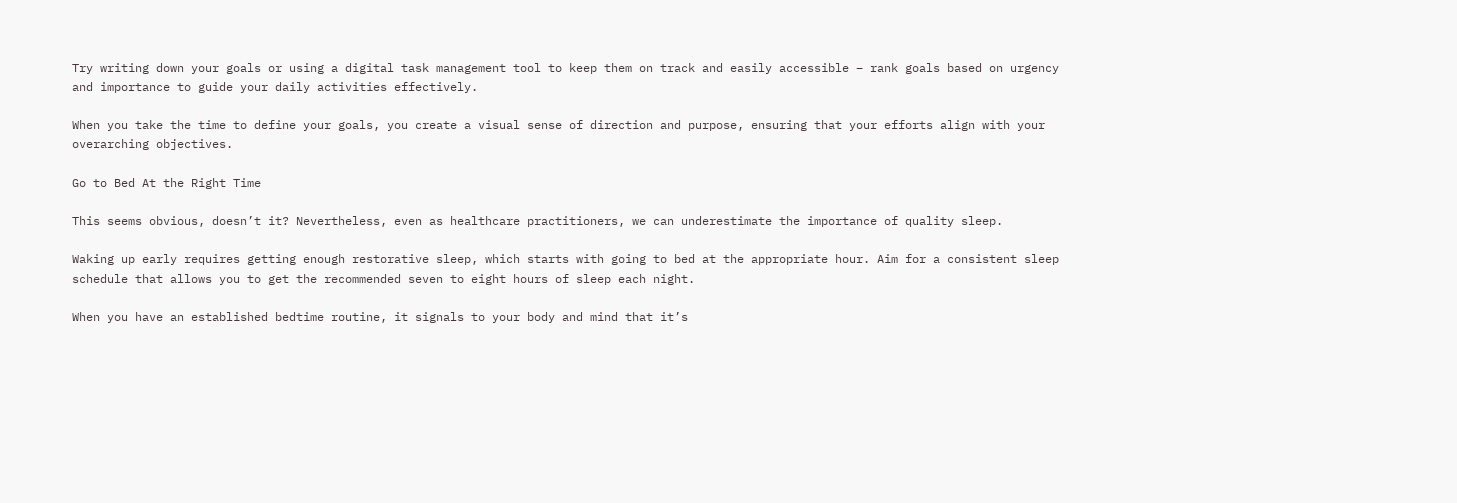Try writing down your goals or using a digital task management tool to keep them on track and easily accessible – rank goals based on urgency and importance to guide your daily activities effectively.

When you take the time to define your goals, you create a visual sense of direction and purpose, ensuring that your efforts align with your overarching objectives.

Go to Bed At the Right Time

This seems obvious, doesn’t it? Nevertheless, even as healthcare practitioners, we can underestimate the importance of quality sleep.

Waking up early requires getting enough restorative sleep, which starts with going to bed at the appropriate hour. Aim for a consistent sleep schedule that allows you to get the recommended seven to eight hours of sleep each night.

When you have an established bedtime routine, it signals to your body and mind that it’s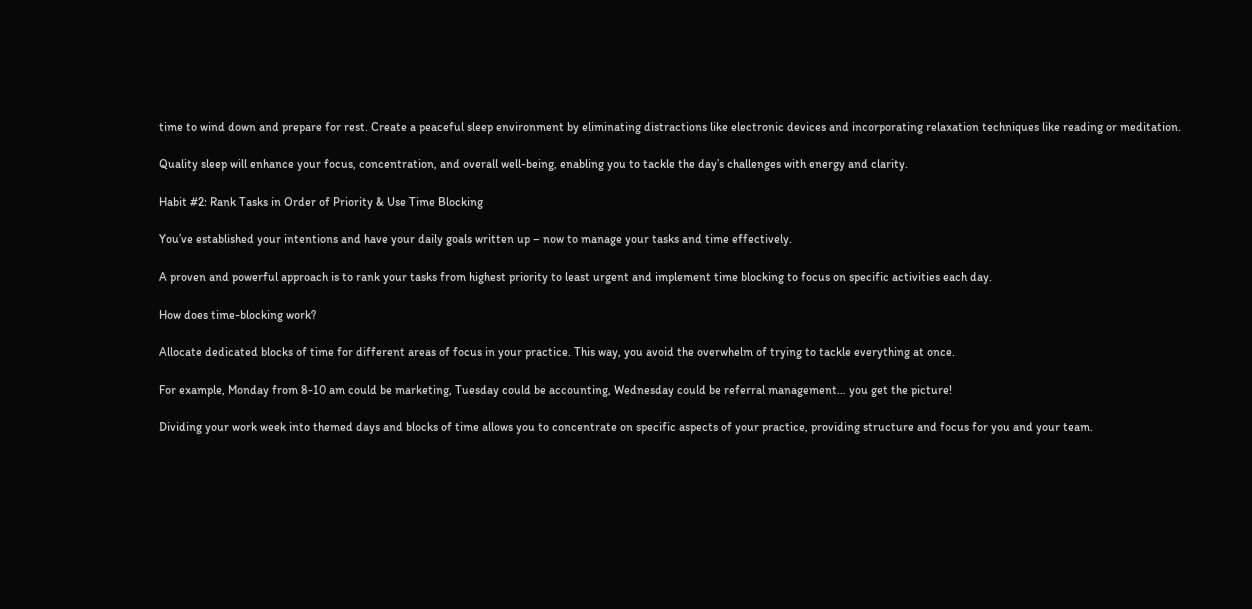time to wind down and prepare for rest. Create a peaceful sleep environment by eliminating distractions like electronic devices and incorporating relaxation techniques like reading or meditation.

Quality sleep will enhance your focus, concentration, and overall well-being, enabling you to tackle the day’s challenges with energy and clarity.

Habit #2: Rank Tasks in Order of Priority & Use Time Blocking

You’ve established your intentions and have your daily goals written up – now to manage your tasks and time effectively.

A proven and powerful approach is to rank your tasks from highest priority to least urgent and implement time blocking to focus on specific activities each day.

How does time-blocking work?

Allocate dedicated blocks of time for different areas of focus in your practice. This way, you avoid the overwhelm of trying to tackle everything at once.

For example, Monday from 8-10 am could be marketing, Tuesday could be accounting, Wednesday could be referral management… you get the picture!

Dividing your work week into themed days and blocks of time allows you to concentrate on specific aspects of your practice, providing structure and focus for you and your team.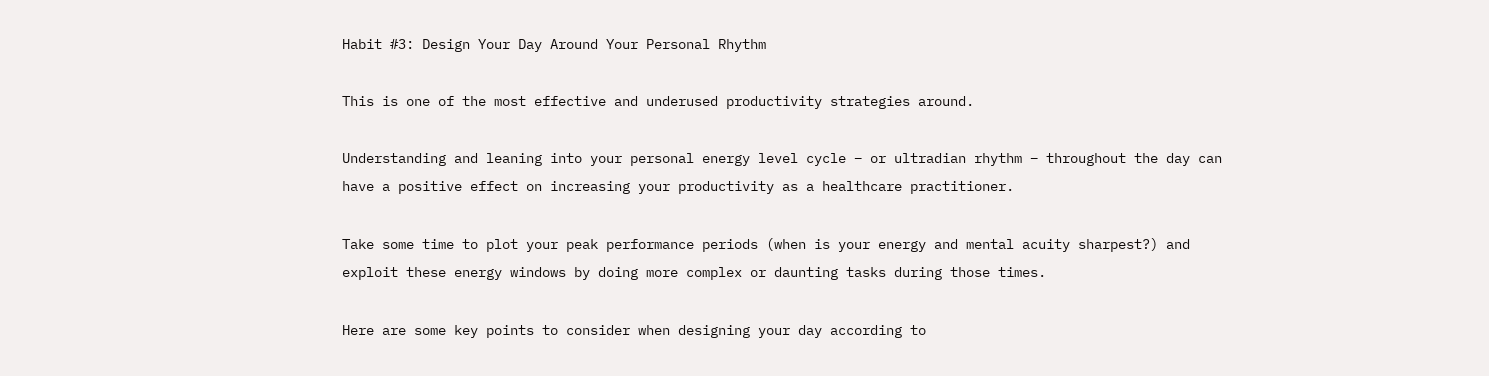Habit #3: Design Your Day Around Your Personal Rhythm

This is one of the most effective and underused productivity strategies around.

Understanding and leaning into your personal energy level cycle – or ultradian rhythm – throughout the day can have a positive effect on increasing your productivity as a healthcare practitioner.

Take some time to plot your peak performance periods (when is your energy and mental acuity sharpest?) and exploit these energy windows by doing more complex or daunting tasks during those times.

Here are some key points to consider when designing your day according to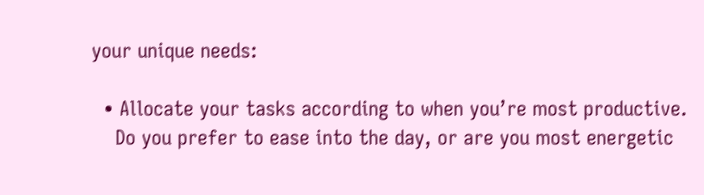your unique needs:

  • Allocate your tasks according to when you’re most productive.
    Do you prefer to ease into the day, or are you most energetic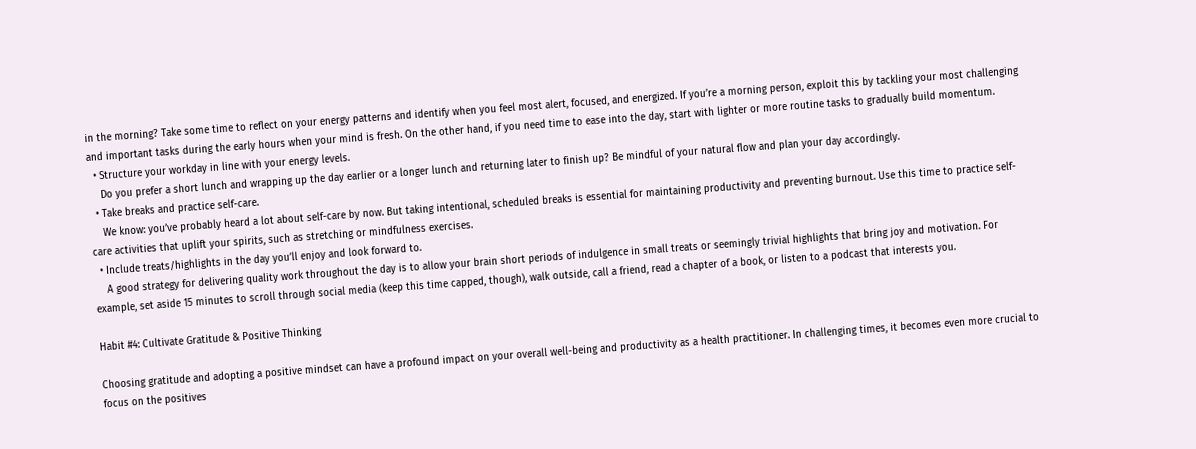in the morning? Take some time to reflect on your energy patterns and identify when you feel most alert, focused, and energized. If you’re a morning person, exploit this by tackling your most challenging and important tasks during the early hours when your mind is fresh. On the other hand, if you need time to ease into the day, start with lighter or more routine tasks to gradually build momentum.
  • Structure your workday in line with your energy levels.
    Do you prefer a short lunch and wrapping up the day earlier or a longer lunch and returning later to finish up? Be mindful of your natural flow and plan your day accordingly.
  • Take breaks and practice self-care.
    We know: you’ve probably heard a lot about self-care by now. But taking intentional, scheduled breaks is essential for maintaining productivity and preventing burnout. Use this time to practice self-care activities that uplift your spirits, such as stretching or mindfulness exercises.
  • Include treats/highlights in the day you’ll enjoy and look forward to.
    A good strategy for delivering quality work throughout the day is to allow your brain short periods of indulgence in small treats or seemingly trivial highlights that bring joy and motivation. For example, set aside 15 minutes to scroll through social media (keep this time capped, though), walk outside, call a friend, read a chapter of a book, or listen to a podcast that interests you.

Habit #4: Cultivate Gratitude & Positive Thinking

Choosing gratitude and adopting a positive mindset can have a profound impact on your overall well-being and productivity as a health practitioner. In challenging times, it becomes even more crucial to focus on the positives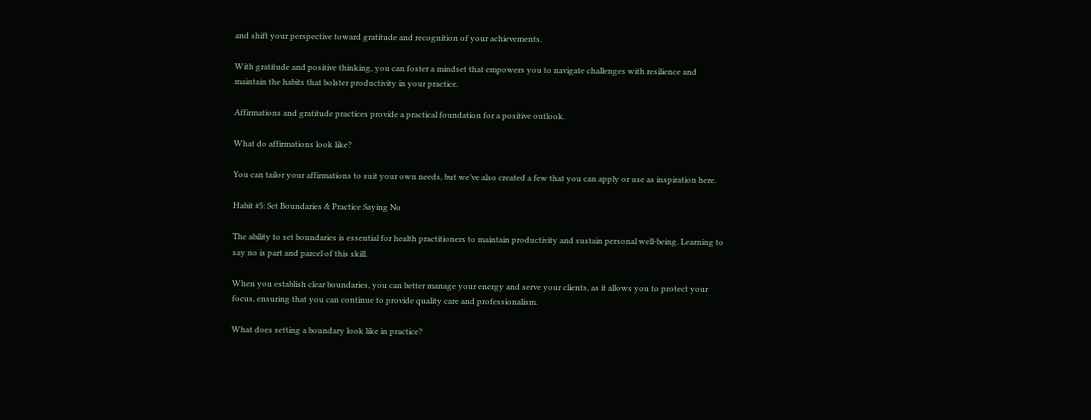and shift your perspective toward gratitude and recognition of your achievements.

With gratitude and positive thinking, you can foster a mindset that empowers you to navigate challenges with resilience and maintain the habits that bolster productivity in your practice.

Affirmations and gratitude practices provide a practical foundation for a positive outlook.

What do affirmations look like?

You can tailor your affirmations to suit your own needs, but we’ve also created a few that you can apply or use as inspiration here.

Habit #5: Set Boundaries & Practice Saying No

The ability to set boundaries is essential for health practitioners to maintain productivity and sustain personal well-being. Learning to say no is part and parcel of this skill.

When you establish clear boundaries, you can better manage your energy and serve your clients, as it allows you to protect your focus, ensuring that you can continue to provide quality care and professionalism.

What does setting a boundary look like in practice?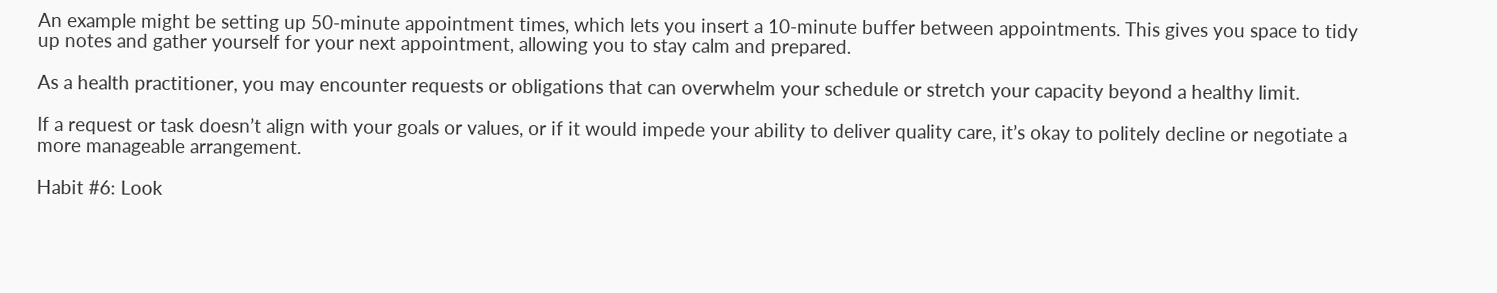An example might be setting up 50-minute appointment times, which lets you insert a 10-minute buffer between appointments. This gives you space to tidy up notes and gather yourself for your next appointment, allowing you to stay calm and prepared.

As a health practitioner, you may encounter requests or obligations that can overwhelm your schedule or stretch your capacity beyond a healthy limit.

If a request or task doesn’t align with your goals or values, or if it would impede your ability to deliver quality care, it’s okay to politely decline or negotiate a more manageable arrangement.

Habit #6: Look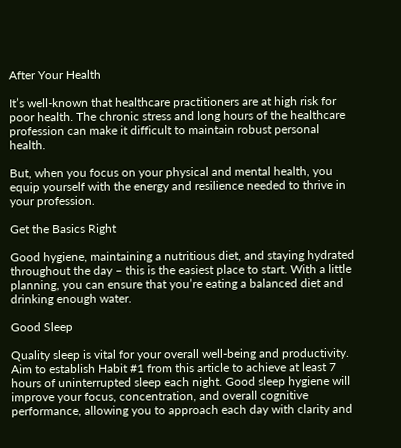After Your Health

It’s well-known that healthcare practitioners are at high risk for poor health. The chronic stress and long hours of the healthcare profession can make it difficult to maintain robust personal health.

But, when you focus on your physical and mental health, you equip yourself with the energy and resilience needed to thrive in your profession.

Get the Basics Right

Good hygiene, maintaining a nutritious diet, and staying hydrated throughout the day – this is the easiest place to start. With a little planning, you can ensure that you’re eating a balanced diet and drinking enough water.

Good Sleep

Quality sleep is vital for your overall well-being and productivity. Aim to establish Habit #1 from this article to achieve at least 7 hours of uninterrupted sleep each night. Good sleep hygiene will improve your focus, concentration, and overall cognitive performance, allowing you to approach each day with clarity and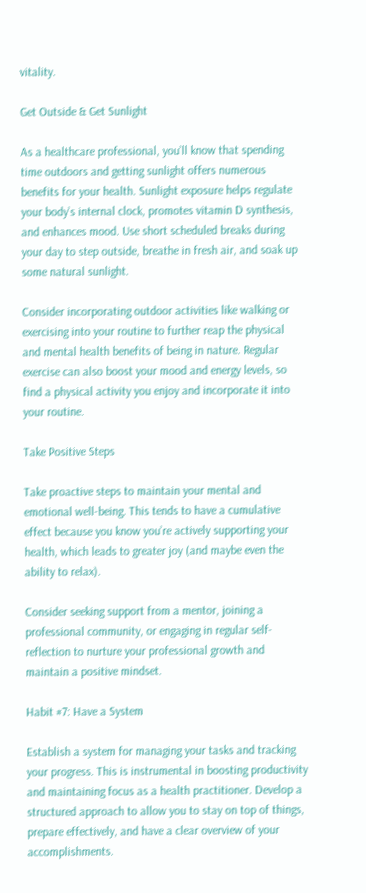vitality.

Get Outside & Get Sunlight

As a healthcare professional, you’ll know that spending time outdoors and getting sunlight offers numerous benefits for your health. Sunlight exposure helps regulate your body’s internal clock, promotes vitamin D synthesis, and enhances mood. Use short scheduled breaks during your day to step outside, breathe in fresh air, and soak up some natural sunlight.

Consider incorporating outdoor activities like walking or exercising into your routine to further reap the physical and mental health benefits of being in nature. Regular exercise can also boost your mood and energy levels, so find a physical activity you enjoy and incorporate it into your routine.

Take Positive Steps

Take proactive steps to maintain your mental and emotional well-being. This tends to have a cumulative effect because you know you’re actively supporting your health, which leads to greater joy (and maybe even the ability to relax).

Consider seeking support from a mentor, joining a professional community, or engaging in regular self-reflection to nurture your professional growth and maintain a positive mindset.

Habit #7: Have a System

Establish a system for managing your tasks and tracking your progress. This is instrumental in boosting productivity and maintaining focus as a health practitioner. Develop a structured approach to allow you to stay on top of things, prepare effectively, and have a clear overview of your accomplishments.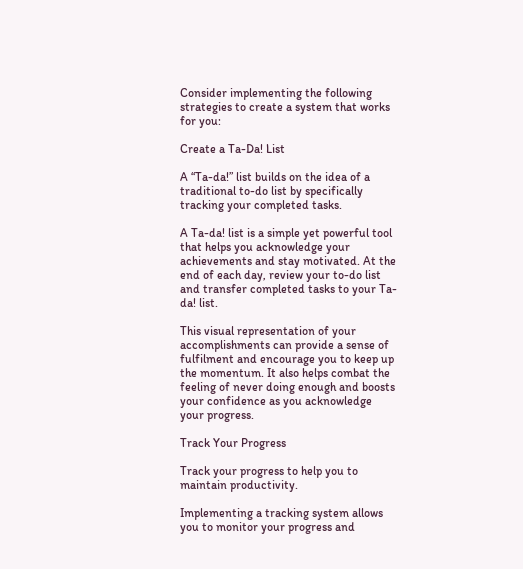Consider implementing the following strategies to create a system that works for you:

Create a Ta-Da! List

A “Ta-da!” list builds on the idea of a traditional to-do list by specifically tracking your completed tasks.

A Ta-da! list is a simple yet powerful tool that helps you acknowledge your achievements and stay motivated. At the end of each day, review your to-do list and transfer completed tasks to your Ta-da! list.

This visual representation of your accomplishments can provide a sense of fulfilment and encourage you to keep up the momentum. It also helps combat the feeling of never doing enough and boosts your confidence as you acknowledge your progress.

Track Your Progress

Track your progress to help you to maintain productivity.

Implementing a tracking system allows you to monitor your progress and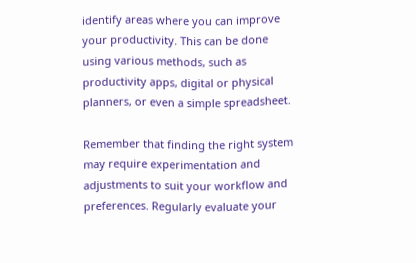identify areas where you can improve your productivity. This can be done using various methods, such as productivity apps, digital or physical planners, or even a simple spreadsheet.

Remember that finding the right system may require experimentation and adjustments to suit your workflow and preferences. Regularly evaluate your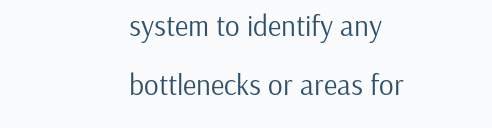system to identify any bottlenecks or areas for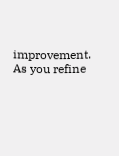improvement. As you refine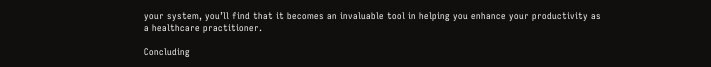your system, you’ll find that it becomes an invaluable tool in helping you enhance your productivity as a healthcare practitioner.

Concluding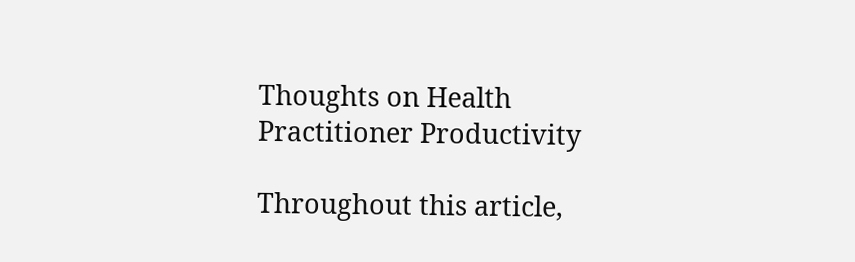Thoughts on Health Practitioner Productivity

Throughout this article,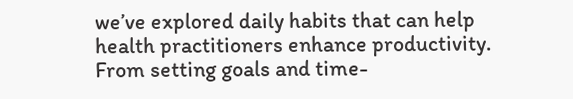we’ve explored daily habits that can help health practitioners enhance productivity. From setting goals and time-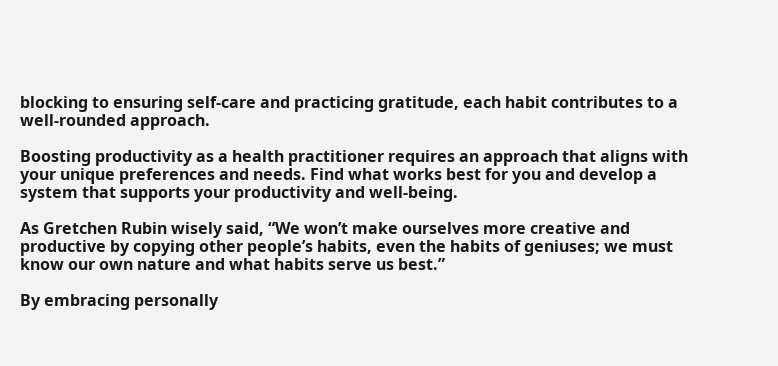blocking to ensuring self-care and practicing gratitude, each habit contributes to a well-rounded approach.

Boosting productivity as a health practitioner requires an approach that aligns with your unique preferences and needs. Find what works best for you and develop a system that supports your productivity and well-being.

As Gretchen Rubin wisely said, “We won’t make ourselves more creative and productive by copying other people’s habits, even the habits of geniuses; we must know our own nature and what habits serve us best.”

By embracing personally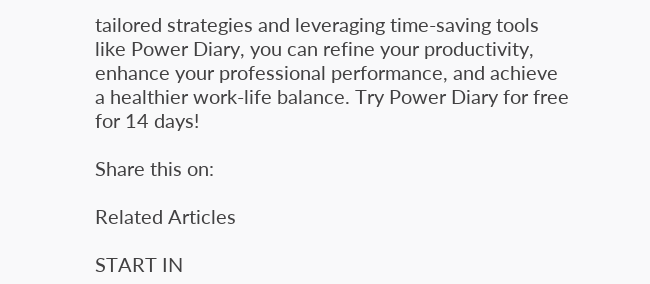tailored strategies and leveraging time-saving tools like Power Diary, you can refine your productivity, enhance your professional performance, and achieve a healthier work-life balance. Try Power Diary for free for 14 days!

Share this on:

Related Articles

START IN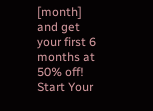[month] and get your first 6 months at 50% off!
Start Your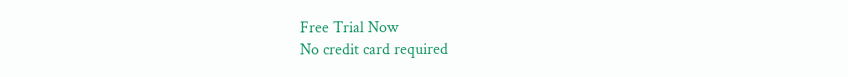Free Trial Now
No credit card required